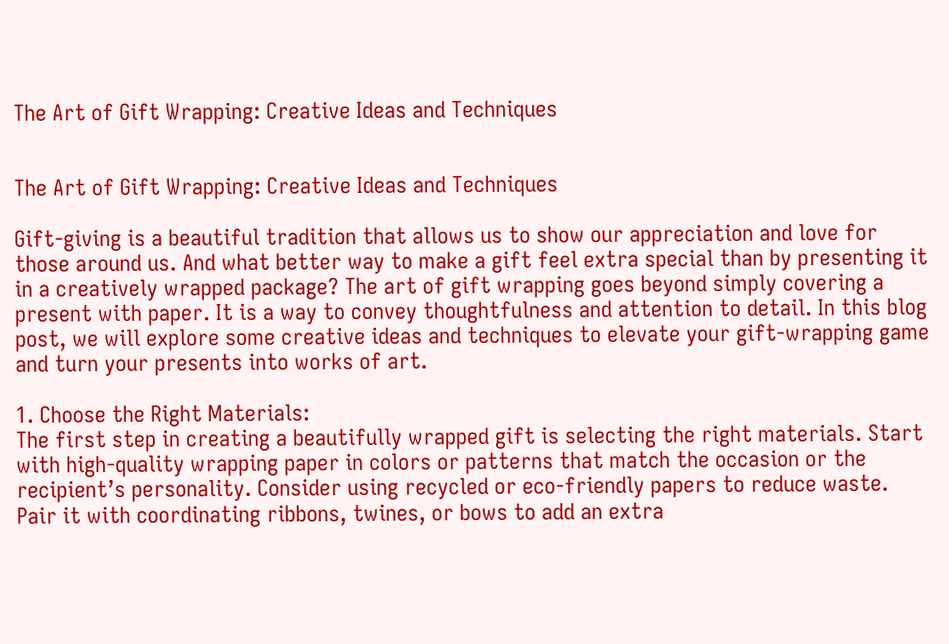The Art of Gift Wrapping: Creative Ideas and Techniques


The Art of Gift Wrapping: Creative Ideas and Techniques

Gift-giving is a beautiful tradition that allows us to show our appreciation and love for those around us. And what better way to make a gift feel extra special than by presenting it in a creatively wrapped package? The art of gift wrapping goes beyond simply covering a present with paper. It is a way to convey thoughtfulness and attention to detail. In this blog post, we will explore some creative ideas and techniques to elevate your gift-wrapping game and turn your presents into works of art.

1. Choose the Right Materials:
The first step in creating a beautifully wrapped gift is selecting the right materials. Start with high-quality wrapping paper in colors or patterns that match the occasion or the recipient’s personality. Consider using recycled or eco-friendly papers to reduce waste. Pair it with coordinating ribbons, twines, or bows to add an extra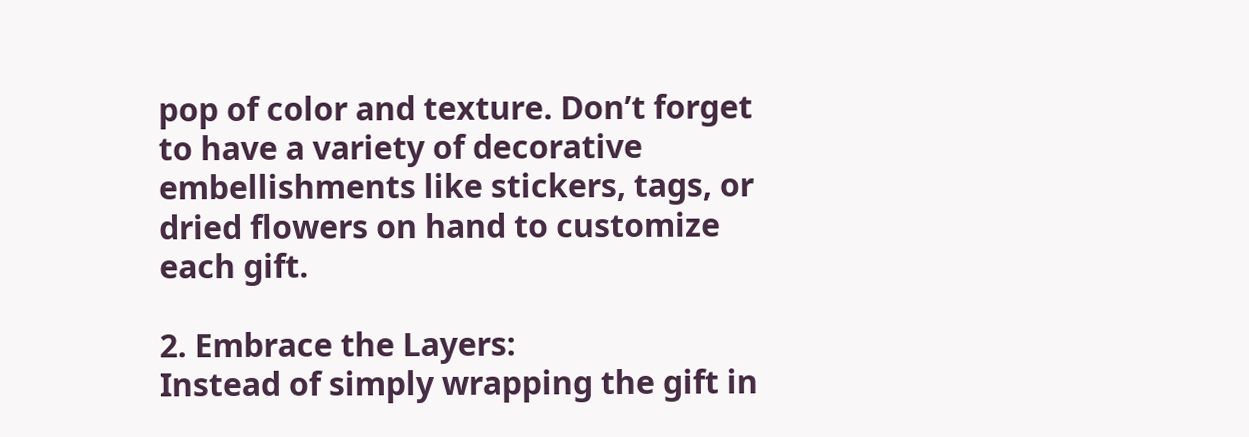pop of color and texture. Don’t forget to have a variety of decorative embellishments like stickers, tags, or dried flowers on hand to customize each gift.

2. Embrace the Layers:
Instead of simply wrapping the gift in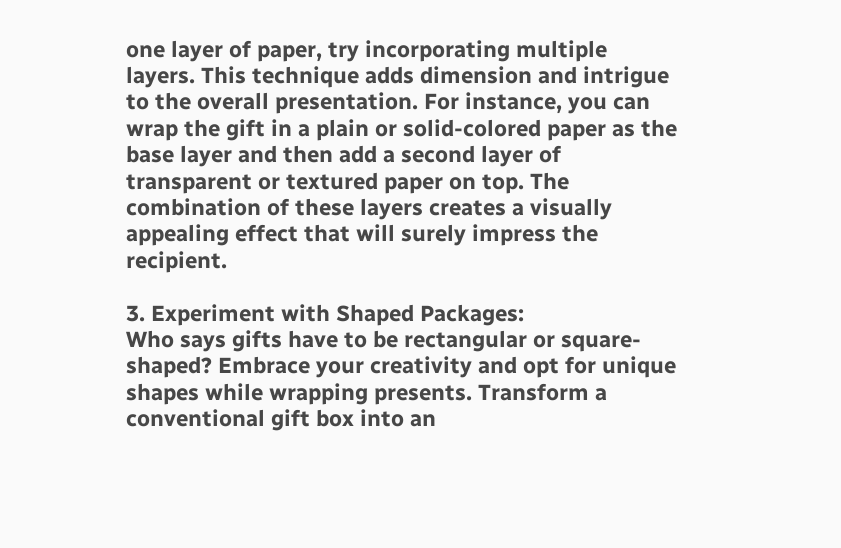one layer of paper, try incorporating multiple layers. This technique adds dimension and intrigue to the overall presentation. For instance, you can wrap the gift in a plain or solid-colored paper as the base layer and then add a second layer of transparent or textured paper on top. The combination of these layers creates a visually appealing effect that will surely impress the recipient.

3. Experiment with Shaped Packages:
Who says gifts have to be rectangular or square-shaped? Embrace your creativity and opt for unique shapes while wrapping presents. Transform a conventional gift box into an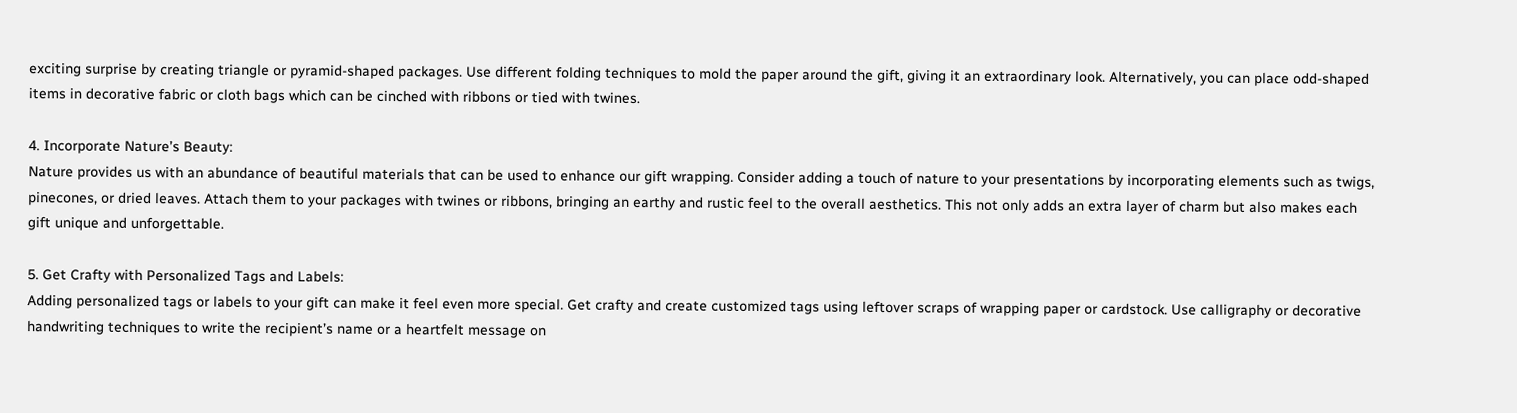exciting surprise by creating triangle or pyramid-shaped packages. Use different folding techniques to mold the paper around the gift, giving it an extraordinary look. Alternatively, you can place odd-shaped items in decorative fabric or cloth bags which can be cinched with ribbons or tied with twines.

4. Incorporate Nature’s Beauty:
Nature provides us with an abundance of beautiful materials that can be used to enhance our gift wrapping. Consider adding a touch of nature to your presentations by incorporating elements such as twigs, pinecones, or dried leaves. Attach them to your packages with twines or ribbons, bringing an earthy and rustic feel to the overall aesthetics. This not only adds an extra layer of charm but also makes each gift unique and unforgettable.

5. Get Crafty with Personalized Tags and Labels:
Adding personalized tags or labels to your gift can make it feel even more special. Get crafty and create customized tags using leftover scraps of wrapping paper or cardstock. Use calligraphy or decorative handwriting techniques to write the recipient’s name or a heartfelt message on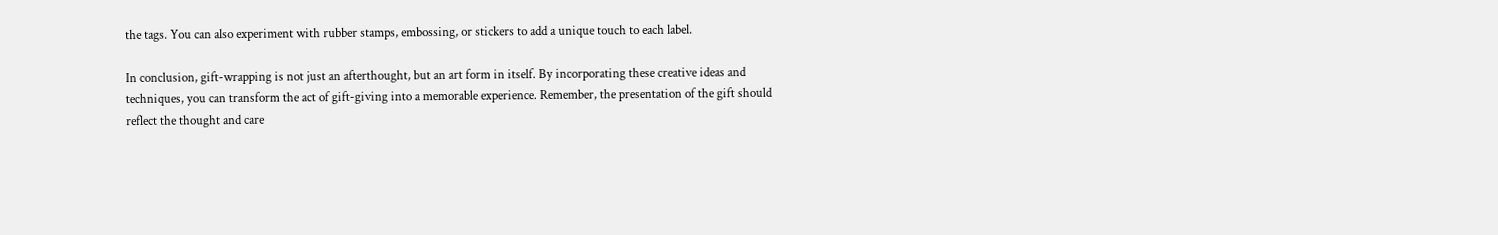the tags. You can also experiment with rubber stamps, embossing, or stickers to add a unique touch to each label.

In conclusion, gift-wrapping is not just an afterthought, but an art form in itself. By incorporating these creative ideas and techniques, you can transform the act of gift-giving into a memorable experience. Remember, the presentation of the gift should reflect the thought and care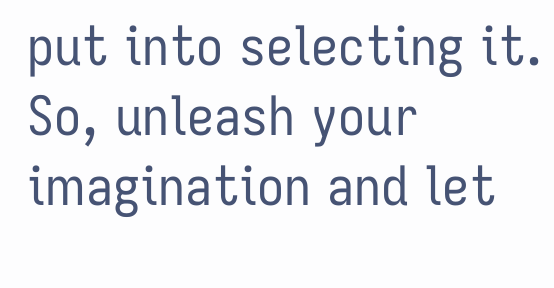put into selecting it. So, unleash your imagination and let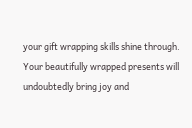your gift wrapping skills shine through. Your beautifully wrapped presents will undoubtedly bring joy and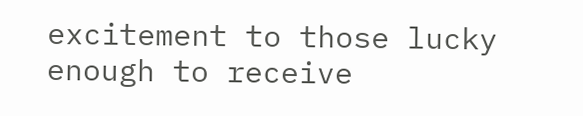excitement to those lucky enough to receive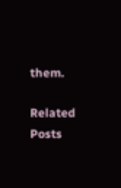them.

Related Posts